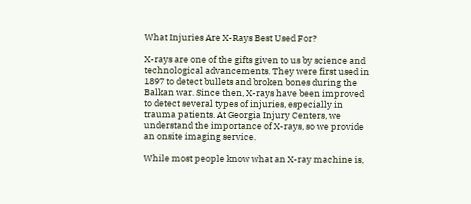What Injuries Are X-Rays Best Used For?

X-rays are one of the gifts given to us by science and technological advancements. They were first used in 1897 to detect bullets and broken bones during the Balkan war. Since then, X-rays have been improved to detect several types of injuries, especially in trauma patients. At Georgia Injury Centers, we understand the importance of X-rays, so we provide an onsite imaging service.

While most people know what an X-ray machine is,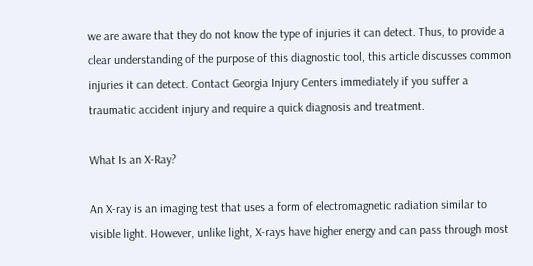we are aware that they do not know the type of injuries it can detect. Thus, to provide a clear understanding of the purpose of this diagnostic tool, this article discusses common injuries it can detect. Contact Georgia Injury Centers immediately if you suffer a traumatic accident injury and require a quick diagnosis and treatment.

What Is an X-Ray?

An X-ray is an imaging test that uses a form of electromagnetic radiation similar to visible light. However, unlike light, X-rays have higher energy and can pass through most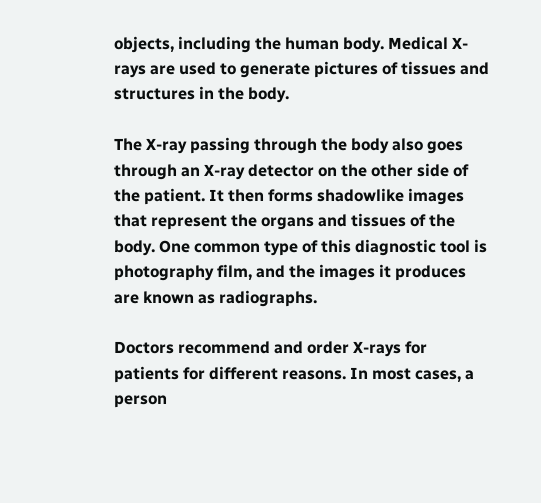objects, including the human body. Medical X-rays are used to generate pictures of tissues and structures in the body.

The X-ray passing through the body also goes through an X-ray detector on the other side of the patient. It then forms shadowlike images that represent the organs and tissues of the body. One common type of this diagnostic tool is photography film, and the images it produces are known as radiographs.

Doctors recommend and order X-rays for patients for different reasons. In most cases, a person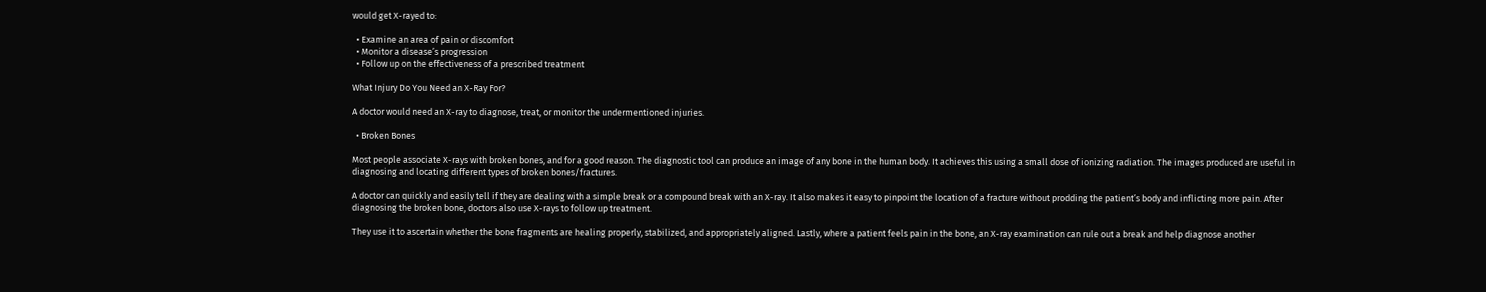would get X-rayed to:

  • Examine an area of pain or discomfort
  • Monitor a disease’s progression
  • Follow up on the effectiveness of a prescribed treatment

What Injury Do You Need an X-Ray For?

A doctor would need an X-ray to diagnose, treat, or monitor the undermentioned injuries.

  • Broken Bones

Most people associate X-rays with broken bones, and for a good reason. The diagnostic tool can produce an image of any bone in the human body. It achieves this using a small dose of ionizing radiation. The images produced are useful in diagnosing and locating different types of broken bones/fractures.

A doctor can quickly and easily tell if they are dealing with a simple break or a compound break with an X-ray. It also makes it easy to pinpoint the location of a fracture without prodding the patient’s body and inflicting more pain. After diagnosing the broken bone, doctors also use X-rays to follow up treatment.

They use it to ascertain whether the bone fragments are healing properly, stabilized, and appropriately aligned. Lastly, where a patient feels pain in the bone, an X-ray examination can rule out a break and help diagnose another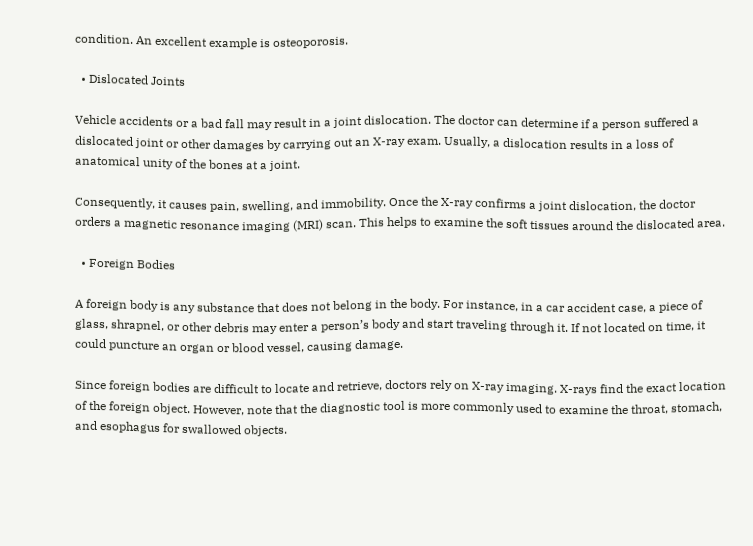condition. An excellent example is osteoporosis.

  • Dislocated Joints

Vehicle accidents or a bad fall may result in a joint dislocation. The doctor can determine if a person suffered a dislocated joint or other damages by carrying out an X-ray exam. Usually, a dislocation results in a loss of anatomical unity of the bones at a joint.

Consequently, it causes pain, swelling, and immobility. Once the X-ray confirms a joint dislocation, the doctor orders a magnetic resonance imaging (MRI) scan. This helps to examine the soft tissues around the dislocated area.

  • Foreign Bodies

A foreign body is any substance that does not belong in the body. For instance, in a car accident case, a piece of glass, shrapnel, or other debris may enter a person’s body and start traveling through it. If not located on time, it could puncture an organ or blood vessel, causing damage.

Since foreign bodies are difficult to locate and retrieve, doctors rely on X-ray imaging. X-rays find the exact location of the foreign object. However, note that the diagnostic tool is more commonly used to examine the throat, stomach, and esophagus for swallowed objects.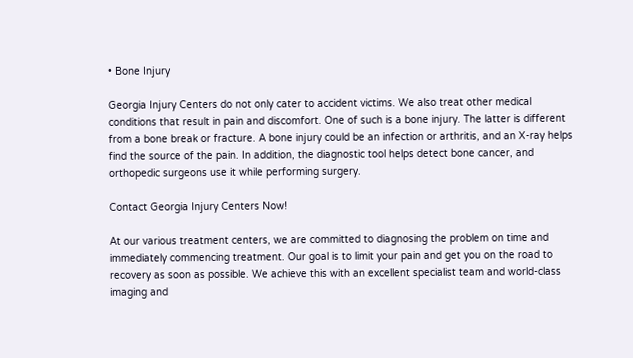• Bone Injury

Georgia Injury Centers do not only cater to accident victims. We also treat other medical conditions that result in pain and discomfort. One of such is a bone injury. The latter is different from a bone break or fracture. A bone injury could be an infection or arthritis, and an X-ray helps find the source of the pain. In addition, the diagnostic tool helps detect bone cancer, and orthopedic surgeons use it while performing surgery.

Contact Georgia Injury Centers Now!

At our various treatment centers, we are committed to diagnosing the problem on time and immediately commencing treatment. Our goal is to limit your pain and get you on the road to recovery as soon as possible. We achieve this with an excellent specialist team and world-class imaging and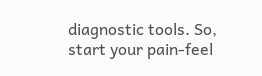diagnostic tools. So, start your pain-feel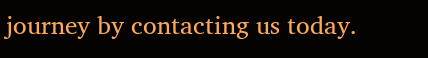journey by contacting us today.